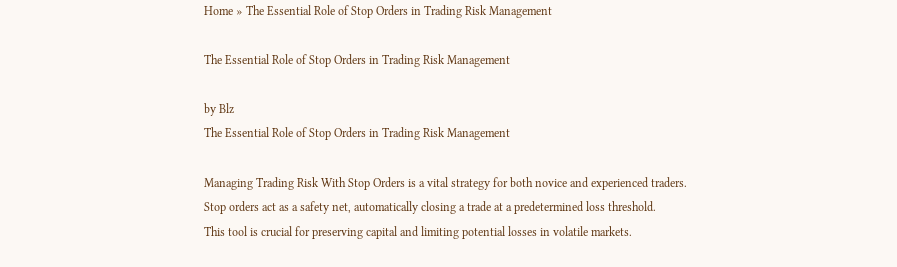Home » The Essential Role of Stop Orders in Trading Risk Management

The Essential Role of Stop Orders in Trading Risk Management

by Blz
The Essential Role of Stop Orders in Trading Risk Management

Managing Trading Risk With Stop Orders is a vital strategy for both novice and experienced traders.
Stop orders act as a safety net, automatically closing a trade at a predetermined loss threshold.
This tool is crucial for preserving capital and limiting potential losses in volatile markets.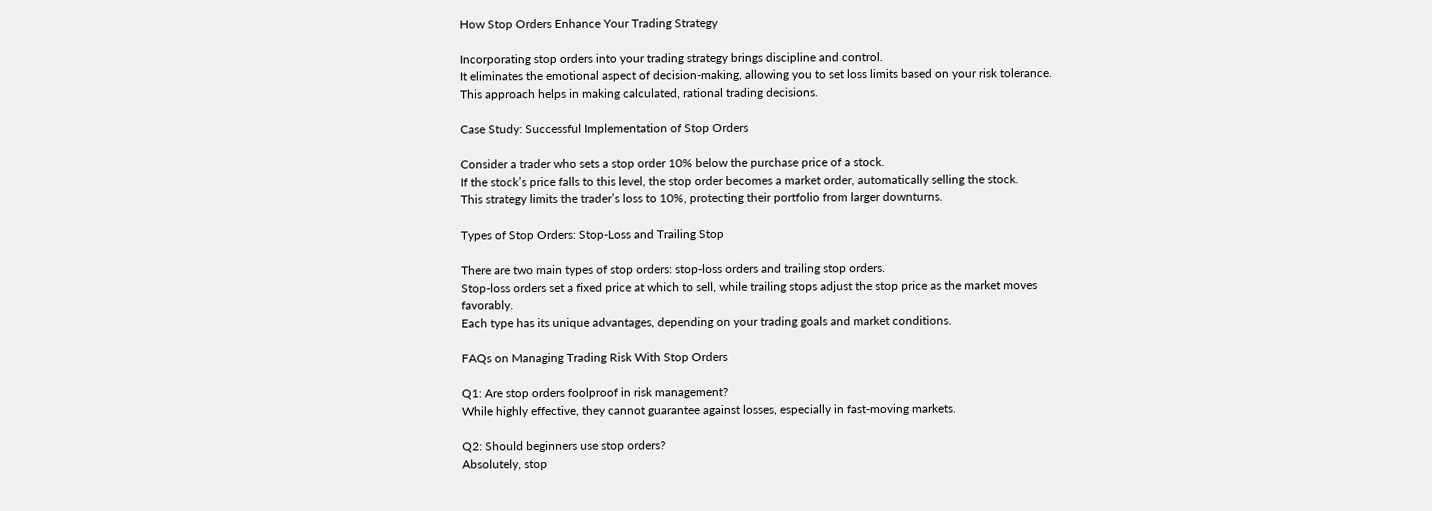How Stop Orders Enhance Your Trading Strategy

Incorporating stop orders into your trading strategy brings discipline and control.
It eliminates the emotional aspect of decision-making, allowing you to set loss limits based on your risk tolerance.
This approach helps in making calculated, rational trading decisions.

Case Study: Successful Implementation of Stop Orders

Consider a trader who sets a stop order 10% below the purchase price of a stock.
If the stock’s price falls to this level, the stop order becomes a market order, automatically selling the stock.
This strategy limits the trader’s loss to 10%, protecting their portfolio from larger downturns.

Types of Stop Orders: Stop-Loss and Trailing Stop

There are two main types of stop orders: stop-loss orders and trailing stop orders.
Stop-loss orders set a fixed price at which to sell, while trailing stops adjust the stop price as the market moves favorably.
Each type has its unique advantages, depending on your trading goals and market conditions.

FAQs on Managing Trading Risk With Stop Orders

Q1: Are stop orders foolproof in risk management?
While highly effective, they cannot guarantee against losses, especially in fast-moving markets.

Q2: Should beginners use stop orders?
Absolutely, stop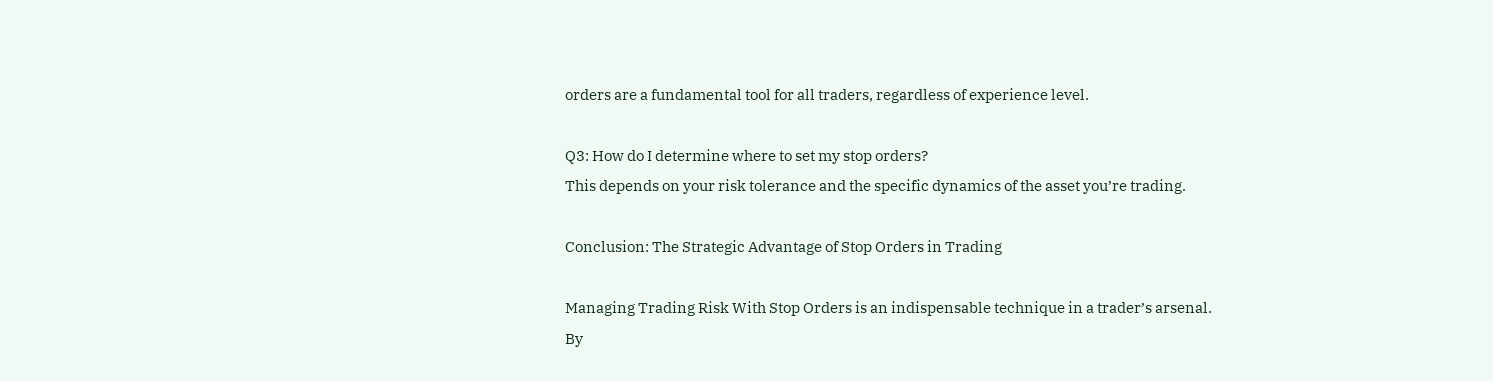orders are a fundamental tool for all traders, regardless of experience level.

Q3: How do I determine where to set my stop orders?
This depends on your risk tolerance and the specific dynamics of the asset you’re trading.

Conclusion: The Strategic Advantage of Stop Orders in Trading

Managing Trading Risk With Stop Orders is an indispensable technique in a trader’s arsenal.
By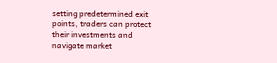setting predetermined exit points, traders can protect their investments and navigate market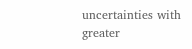uncertainties with greater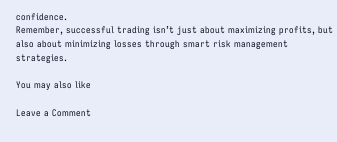confidence.
Remember, successful trading isn’t just about maximizing profits, but also about minimizing losses through smart risk management strategies.

You may also like

Leave a Comment